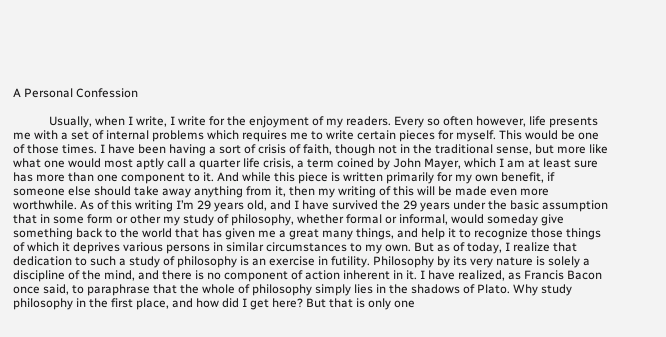A Personal Confession

            Usually, when I write, I write for the enjoyment of my readers. Every so often however, life presents me with a set of internal problems which requires me to write certain pieces for myself. This would be one of those times. I have been having a sort of crisis of faith, though not in the traditional sense, but more like what one would most aptly call a quarter life crisis, a term coined by John Mayer, which I am at least sure has more than one component to it. And while this piece is written primarily for my own benefit, if someone else should take away anything from it, then my writing of this will be made even more worthwhile. As of this writing I’m 29 years old, and I have survived the 29 years under the basic assumption that in some form or other my study of philosophy, whether formal or informal, would someday give something back to the world that has given me a great many things, and help it to recognize those things of which it deprives various persons in similar circumstances to my own. But as of today, I realize that dedication to such a study of philosophy is an exercise in futility. Philosophy by its very nature is solely a discipline of the mind, and there is no component of action inherent in it. I have realized, as Francis Bacon once said, to paraphrase that the whole of philosophy simply lies in the shadows of Plato. Why study philosophy in the first place, and how did I get here? But that is only one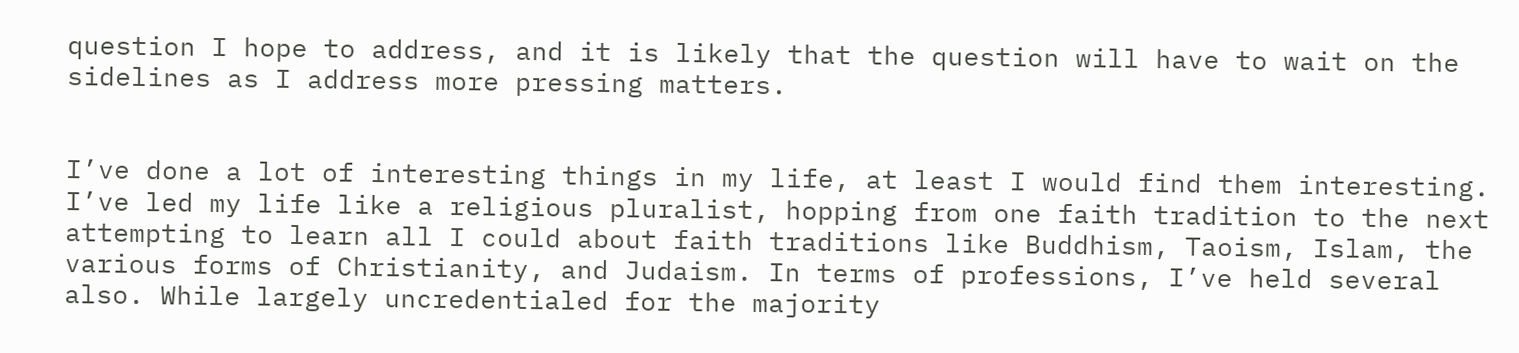question I hope to address, and it is likely that the question will have to wait on the sidelines as I address more pressing matters.


I’ve done a lot of interesting things in my life, at least I would find them interesting. I’ve led my life like a religious pluralist, hopping from one faith tradition to the next attempting to learn all I could about faith traditions like Buddhism, Taoism, Islam, the various forms of Christianity, and Judaism. In terms of professions, I’ve held several also. While largely uncredentialed for the majority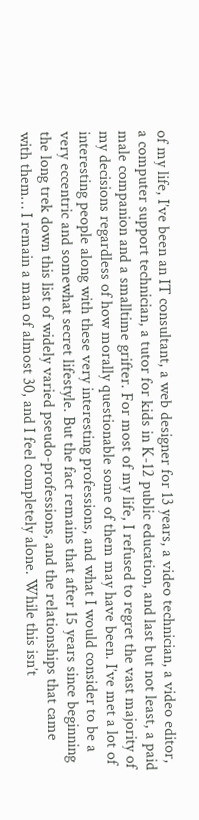of my life, I’ve been an IT consultant, a web designer for 13 years, a video technician, a video editor, a computer support technician, a tutor for kids in K-12 public education, and last but not least, a paid male companion and a smalltime grifter. For most of my life, I refused to regret the vast majority of my decisions regardless of how morally questionable some of them may have been. I’ve met a lot of interesting people along with these very interesting professions, and what I would consider to be a very eccentric and somewhat secret lifestyle. But the fact remains that after 15 years since beginning the long trek down this list of widely varied pseudo-professions, and the relationships that came with them… I remain a man of almost 30, and I feel completely alone. While this isn’t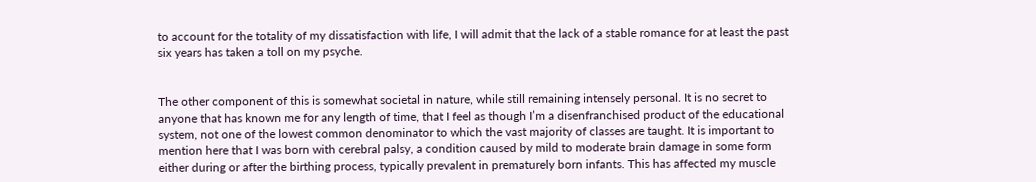to account for the totality of my dissatisfaction with life, I will admit that the lack of a stable romance for at least the past six years has taken a toll on my psyche.


The other component of this is somewhat societal in nature, while still remaining intensely personal. It is no secret to anyone that has known me for any length of time, that I feel as though I’m a disenfranchised product of the educational system, not one of the lowest common denominator to which the vast majority of classes are taught. It is important to mention here that I was born with cerebral palsy, a condition caused by mild to moderate brain damage in some form either during or after the birthing process, typically prevalent in prematurely born infants. This has affected my muscle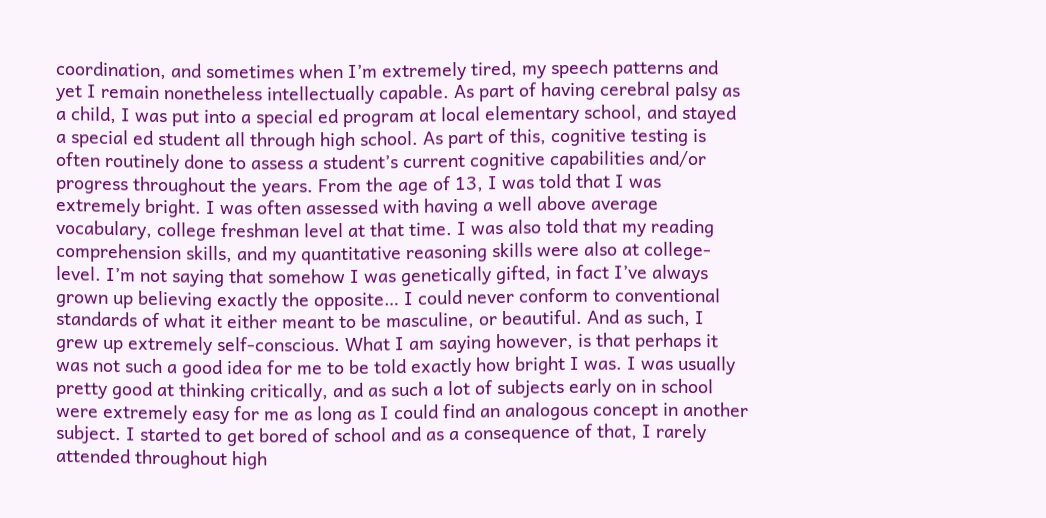coordination, and sometimes when I’m extremely tired, my speech patterns and yet I remain nonetheless intellectually capable. As part of having cerebral palsy as a child, I was put into a special ed program at local elementary school, and stayed a special ed student all through high school. As part of this, cognitive testing is often routinely done to assess a student’s current cognitive capabilities and/or progress throughout the years. From the age of 13, I was told that I was extremely bright. I was often assessed with having a well above average vocabulary, college freshman level at that time. I was also told that my reading comprehension skills, and my quantitative reasoning skills were also at college-level. I’m not saying that somehow I was genetically gifted, in fact I’ve always grown up believing exactly the opposite… I could never conform to conventional standards of what it either meant to be masculine, or beautiful. And as such, I grew up extremely self-conscious. What I am saying however, is that perhaps it was not such a good idea for me to be told exactly how bright I was. I was usually pretty good at thinking critically, and as such a lot of subjects early on in school were extremely easy for me as long as I could find an analogous concept in another subject. I started to get bored of school and as a consequence of that, I rarely attended throughout high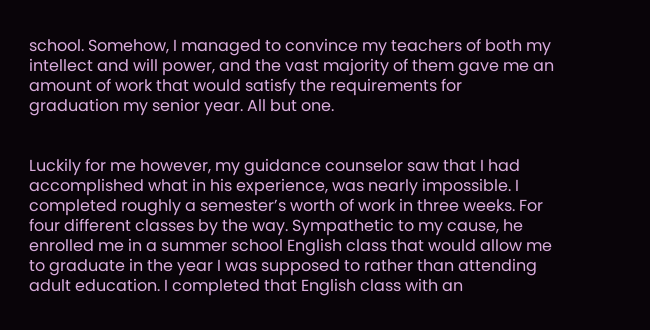school. Somehow, I managed to convince my teachers of both my intellect and will power, and the vast majority of them gave me an amount of work that would satisfy the requirements for graduation my senior year. All but one.


Luckily for me however, my guidance counselor saw that I had accomplished what in his experience, was nearly impossible. I completed roughly a semester’s worth of work in three weeks. For four different classes by the way. Sympathetic to my cause, he enrolled me in a summer school English class that would allow me to graduate in the year I was supposed to rather than attending adult education. I completed that English class with an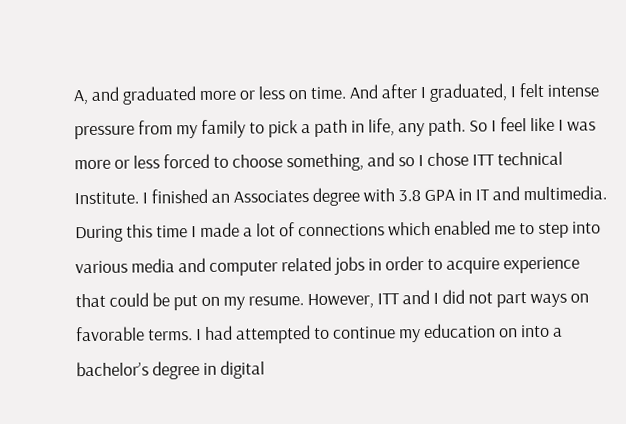A, and graduated more or less on time. And after I graduated, I felt intense pressure from my family to pick a path in life, any path. So I feel like I was more or less forced to choose something, and so I chose ITT technical Institute. I finished an Associates degree with 3.8 GPA in IT and multimedia. During this time I made a lot of connections which enabled me to step into various media and computer related jobs in order to acquire experience that could be put on my resume. However, ITT and I did not part ways on favorable terms. I had attempted to continue my education on into a bachelor’s degree in digital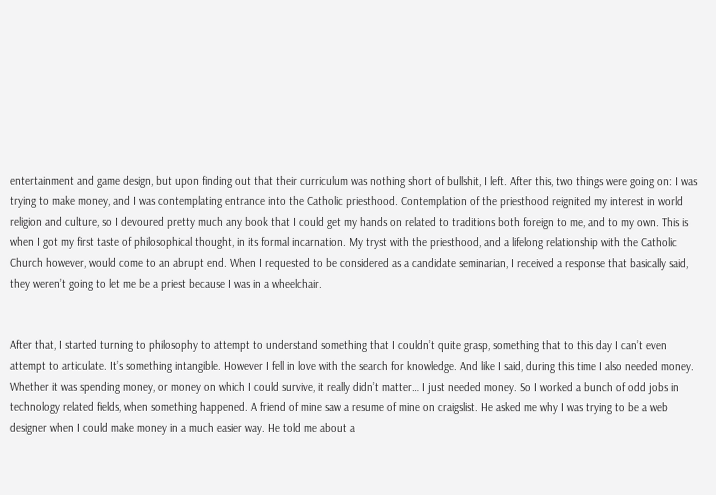entertainment and game design, but upon finding out that their curriculum was nothing short of bullshit, I left. After this, two things were going on: I was trying to make money, and I was contemplating entrance into the Catholic priesthood. Contemplation of the priesthood reignited my interest in world religion and culture, so I devoured pretty much any book that I could get my hands on related to traditions both foreign to me, and to my own. This is when I got my first taste of philosophical thought, in its formal incarnation. My tryst with the priesthood, and a lifelong relationship with the Catholic Church however, would come to an abrupt end. When I requested to be considered as a candidate seminarian, I received a response that basically said, they weren’t going to let me be a priest because I was in a wheelchair.


After that, I started turning to philosophy to attempt to understand something that I couldn’t quite grasp, something that to this day I can’t even attempt to articulate. It’s something intangible. However I fell in love with the search for knowledge. And like I said, during this time I also needed money. Whether it was spending money, or money on which I could survive, it really didn’t matter… I just needed money. So I worked a bunch of odd jobs in technology related fields, when something happened. A friend of mine saw a resume of mine on craigslist. He asked me why I was trying to be a web designer when I could make money in a much easier way. He told me about a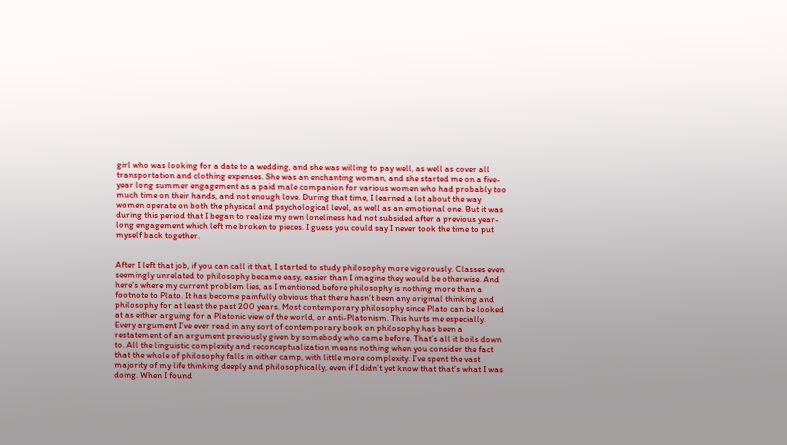girl who was looking for a date to a wedding, and she was willing to pay well, as well as cover all transportation and clothing expenses. She was an enchanting woman, and she started me on a five-year long summer engagement as a paid male companion for various women who had probably too much time on their hands, and not enough love. During that time, I learned a lot about the way women operate on both the physical and psychological level, as well as an emotional one. But it was during this period that I began to realize my own loneliness had not subsided after a previous year-long engagement which left me broken to pieces. I guess you could say I never took the time to put myself back together.


After I left that job, if you can call it that, I started to study philosophy more vigorously. Classes even seemingly unrelated to philosophy became easy, easier than I imagine they would be otherwise. And here’s where my current problem lies, as I mentioned before philosophy is nothing more than a footnote to Plato. It has become painfully obvious that there hasn’t been any original thinking and philosophy for at least the past 200 years. Most contemporary philosophy since Plato can be looked at as either arguing for a Platonic view of the world, or anti-Platonism. This hurts me especially. Every argument I’ve ever read in any sort of contemporary book on philosophy has been a restatement of an argument previously given by somebody who came before. That’s all it boils down to. All the linguistic complexity and reconceptualization means nothing when you consider the fact that the whole of philosophy falls in either camp, with little more complexity. I’ve spent the vast majority of my life thinking deeply and philosophically, even if I didn’t yet know that that’s what I was doing. When I found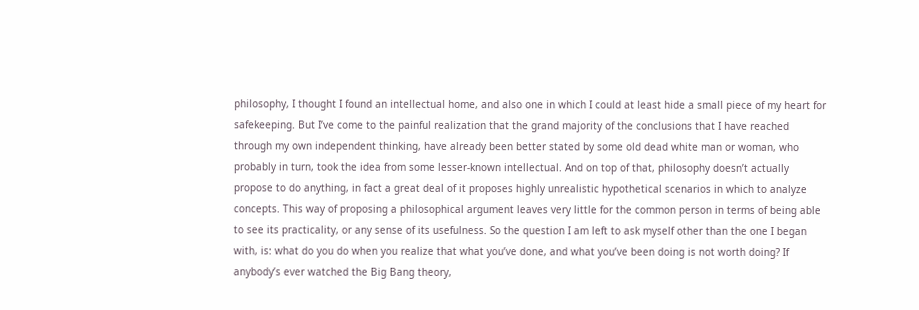philosophy, I thought I found an intellectual home, and also one in which I could at least hide a small piece of my heart for safekeeping. But I’ve come to the painful realization that the grand majority of the conclusions that I have reached through my own independent thinking, have already been better stated by some old dead white man or woman, who probably in turn, took the idea from some lesser-known intellectual. And on top of that, philosophy doesn’t actually propose to do anything, in fact a great deal of it proposes highly unrealistic hypothetical scenarios in which to analyze concepts. This way of proposing a philosophical argument leaves very little for the common person in terms of being able to see its practicality, or any sense of its usefulness. So the question I am left to ask myself other than the one I began with, is: what do you do when you realize that what you’ve done, and what you’ve been doing is not worth doing? If anybody’s ever watched the Big Bang theory,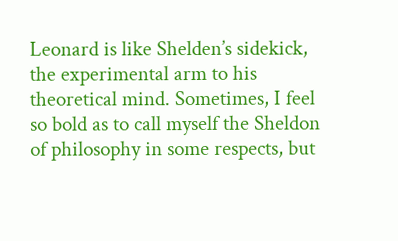Leonard is like Shelden’s sidekick, the experimental arm to his theoretical mind. Sometimes, I feel so bold as to call myself the Sheldon of philosophy in some respects, but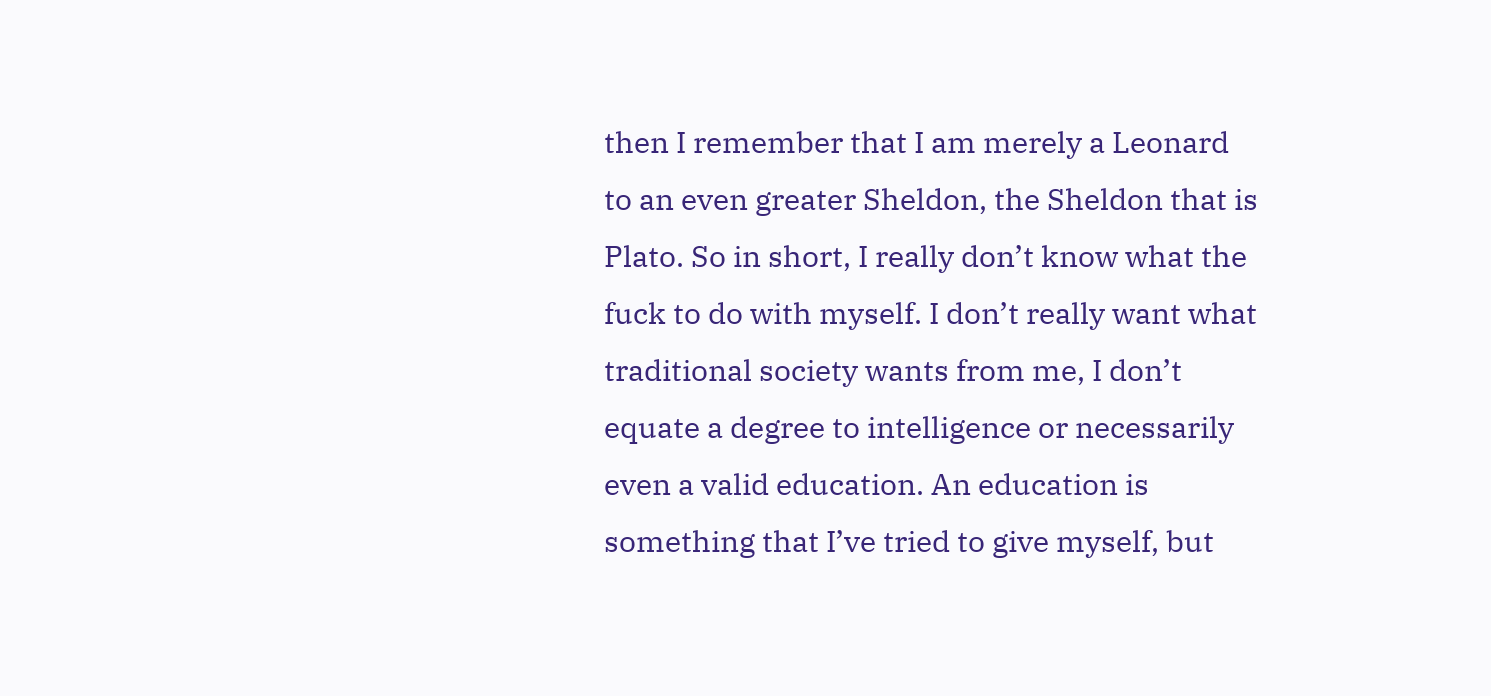then I remember that I am merely a Leonard to an even greater Sheldon, the Sheldon that is Plato. So in short, I really don’t know what the fuck to do with myself. I don’t really want what traditional society wants from me, I don’t equate a degree to intelligence or necessarily even a valid education. An education is something that I’ve tried to give myself, but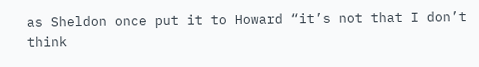as Sheldon once put it to Howard “it’s not that I don’t think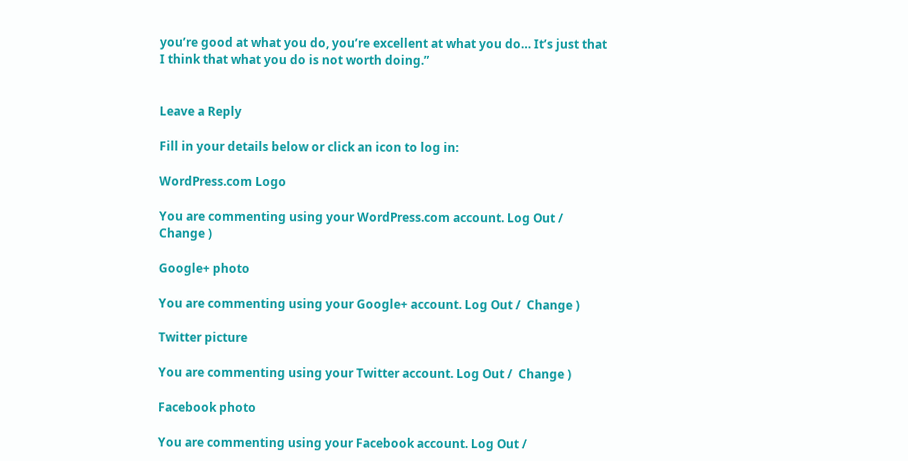you’re good at what you do, you’re excellent at what you do… It’s just that I think that what you do is not worth doing.”


Leave a Reply

Fill in your details below or click an icon to log in:

WordPress.com Logo

You are commenting using your WordPress.com account. Log Out /  Change )

Google+ photo

You are commenting using your Google+ account. Log Out /  Change )

Twitter picture

You are commenting using your Twitter account. Log Out /  Change )

Facebook photo

You are commenting using your Facebook account. Log Out /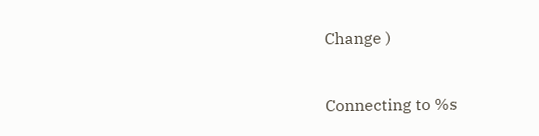Change )


Connecting to %s